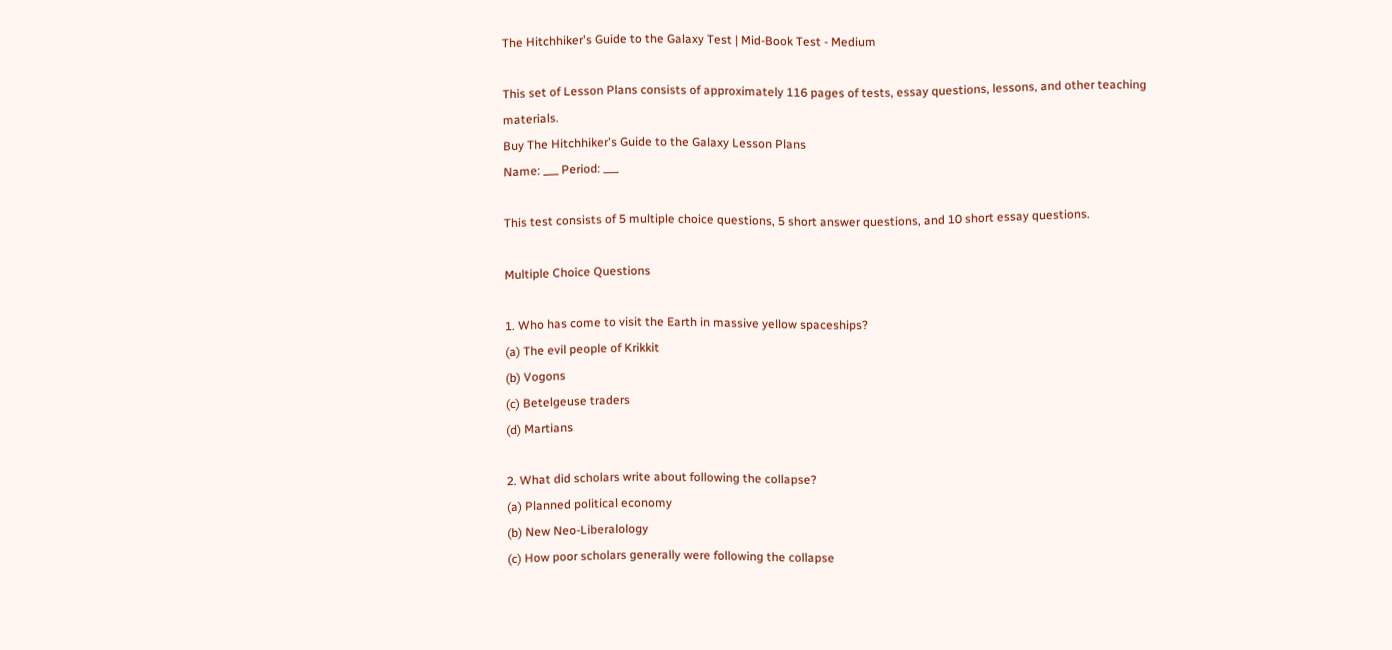The Hitchhiker's Guide to the Galaxy Test | Mid-Book Test - Medium

This set of Lesson Plans consists of approximately 116 pages of tests, essay questions, lessons, and other teaching materials.
Buy The Hitchhiker's Guide to the Galaxy Lesson Plans
Name: ___ Period: ___

This test consists of 5 multiple choice questions, 5 short answer questions, and 10 short essay questions.

Multiple Choice Questions

1. Who has come to visit the Earth in massive yellow spaceships?
(a) The evil people of Krikkit
(b) Vogons
(c) Betelgeuse traders
(d) Martians

2. What did scholars write about following the collapse?
(a) Planned political economy
(b) New Neo-Liberalology
(c) How poor scholars generally were following the collapse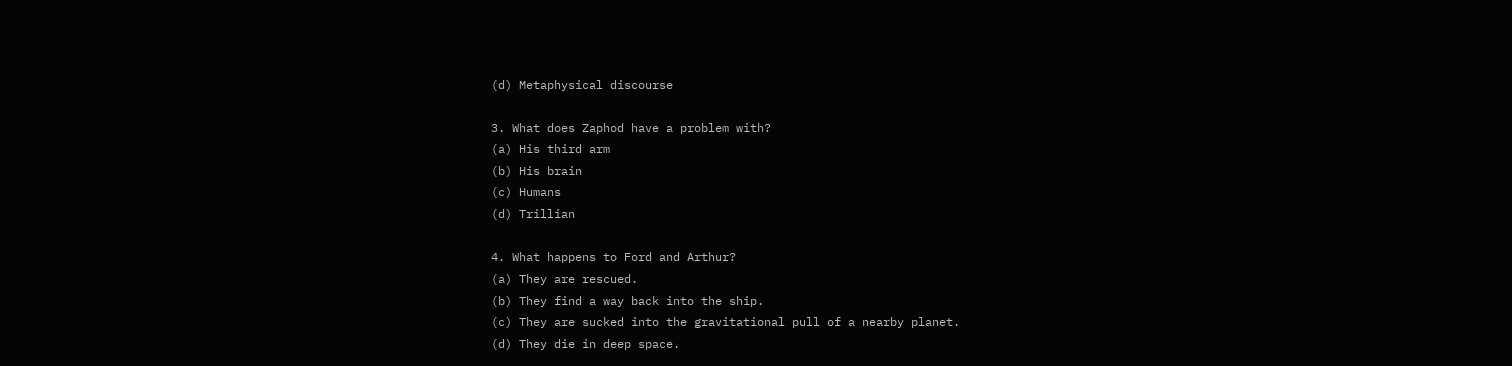(d) Metaphysical discourse

3. What does Zaphod have a problem with?
(a) His third arm
(b) His brain
(c) Humans
(d) Trillian

4. What happens to Ford and Arthur?
(a) They are rescued.
(b) They find a way back into the ship.
(c) They are sucked into the gravitational pull of a nearby planet.
(d) They die in deep space.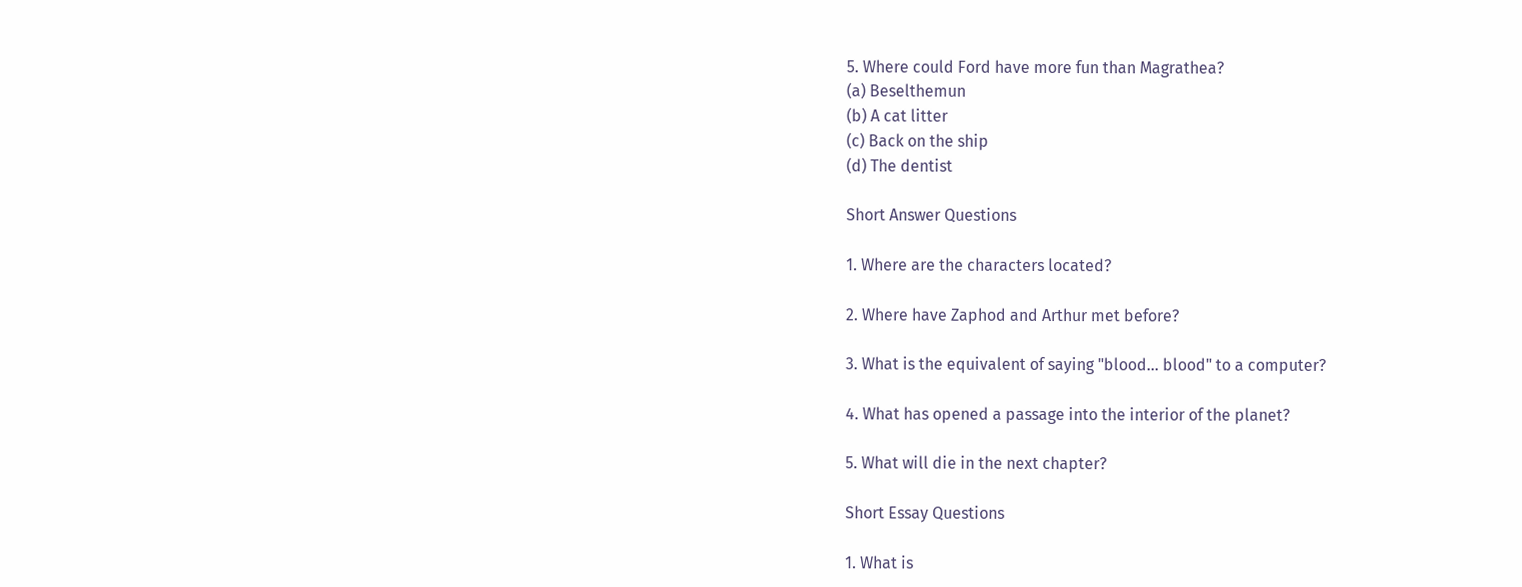5. Where could Ford have more fun than Magrathea?
(a) Beselthemun
(b) A cat litter
(c) Back on the ship
(d) The dentist

Short Answer Questions

1. Where are the characters located?

2. Where have Zaphod and Arthur met before?

3. What is the equivalent of saying "blood... blood" to a computer?

4. What has opened a passage into the interior of the planet?

5. What will die in the next chapter?

Short Essay Questions

1. What is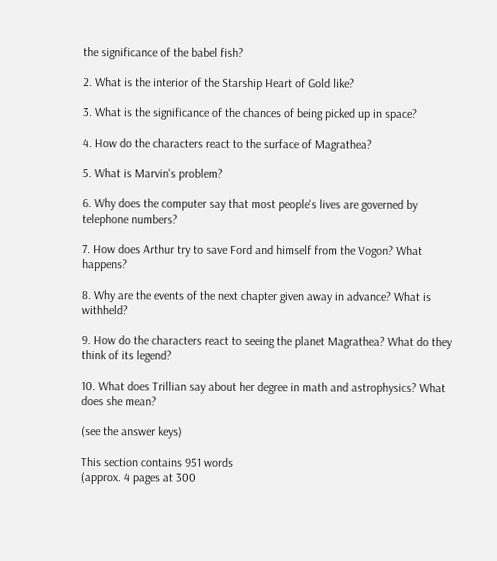the significance of the babel fish?

2. What is the interior of the Starship Heart of Gold like?

3. What is the significance of the chances of being picked up in space?

4. How do the characters react to the surface of Magrathea?

5. What is Marvin's problem?

6. Why does the computer say that most people's lives are governed by telephone numbers?

7. How does Arthur try to save Ford and himself from the Vogon? What happens?

8. Why are the events of the next chapter given away in advance? What is withheld?

9. How do the characters react to seeing the planet Magrathea? What do they think of its legend?

10. What does Trillian say about her degree in math and astrophysics? What does she mean?

(see the answer keys)

This section contains 951 words
(approx. 4 pages at 300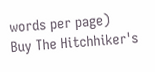words per page)
Buy The Hitchhiker's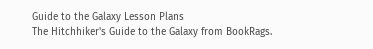Guide to the Galaxy Lesson Plans
The Hitchhiker's Guide to the Galaxy from BookRags.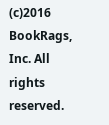(c)2016 BookRags, Inc. All rights reserved.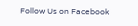Follow Us on Facebook